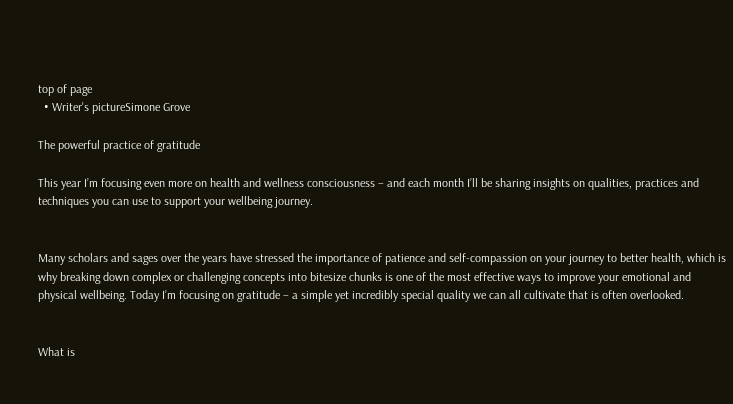top of page
  • Writer's pictureSimone Grove

The powerful practice of gratitude

This year I’m focusing even more on health and wellness consciousness – and each month I’ll be sharing insights on qualities, practices and techniques you can use to support your wellbeing journey.


Many scholars and sages over the years have stressed the importance of patience and self-compassion on your journey to better health, which is why breaking down complex or challenging concepts into bitesize chunks is one of the most effective ways to improve your emotional and physical wellbeing. Today I’m focusing on gratitude – a simple yet incredibly special quality we can all cultivate that is often overlooked.


What is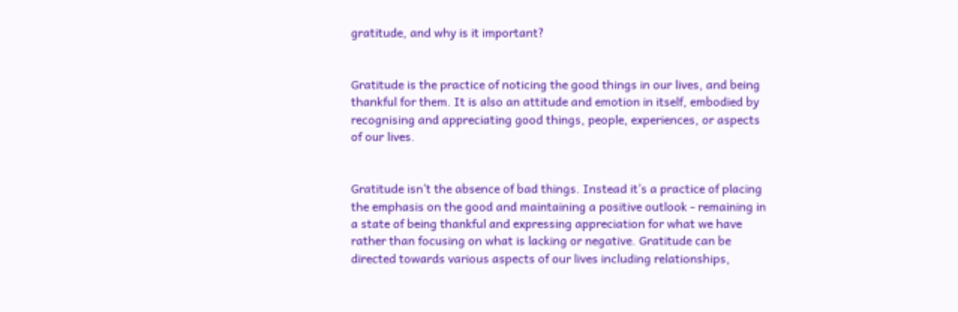gratitude, and why is it important?


Gratitude is the practice of noticing the good things in our lives, and being thankful for them. It is also an attitude and emotion in itself, embodied by recognising and appreciating good things, people, experiences, or aspects of our lives.


Gratitude isn’t the absence of bad things. Instead it’s a practice of placing the emphasis on the good and maintaining a positive outlook - remaining in a state of being thankful and expressing appreciation for what we have rather than focusing on what is lacking or negative. Gratitude can be directed towards various aspects of our lives including relationships,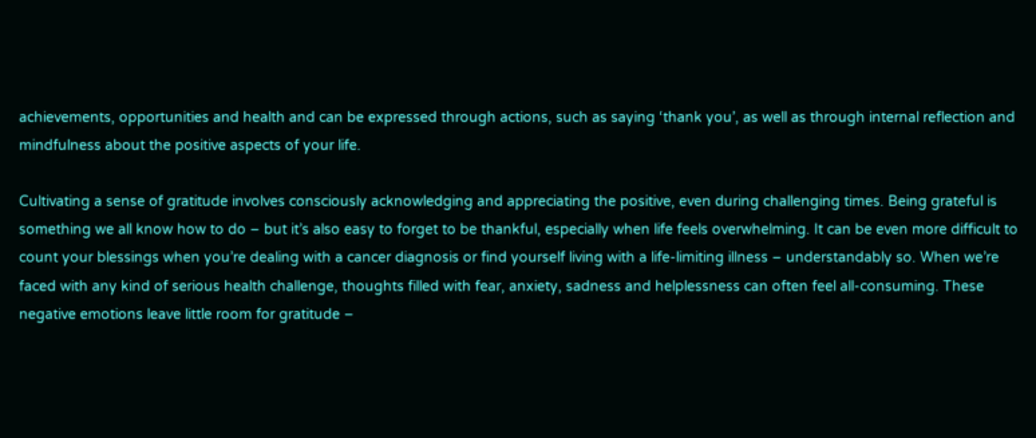achievements, opportunities and health and can be expressed through actions, such as saying ‘thank you’, as well as through internal reflection and mindfulness about the positive aspects of your life.

Cultivating a sense of gratitude involves consciously acknowledging and appreciating the positive, even during challenging times. Being grateful is something we all know how to do – but it’s also easy to forget to be thankful, especially when life feels overwhelming. It can be even more difficult to count your blessings when you’re dealing with a cancer diagnosis or find yourself living with a life-limiting illness – understandably so. When we’re faced with any kind of serious health challenge, thoughts filled with fear, anxiety, sadness and helplessness can often feel all-consuming. These negative emotions leave little room for gratitude –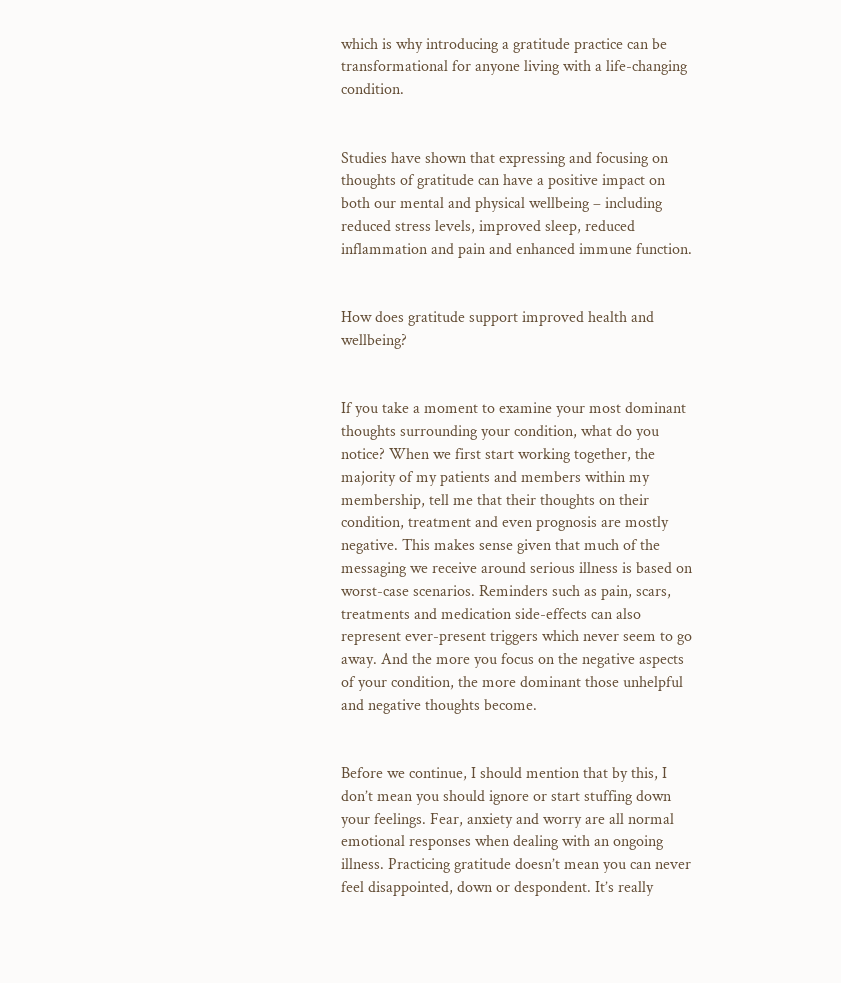which is why introducing a gratitude practice can be transformational for anyone living with a life-changing condition.


Studies have shown that expressing and focusing on thoughts of gratitude can have a positive impact on both our mental and physical wellbeing – including reduced stress levels, improved sleep, reduced inflammation and pain and enhanced immune function.


How does gratitude support improved health and wellbeing?


If you take a moment to examine your most dominant thoughts surrounding your condition, what do you notice? When we first start working together, the majority of my patients and members within my membership, tell me that their thoughts on their condition, treatment and even prognosis are mostly negative. This makes sense given that much of the messaging we receive around serious illness is based on worst-case scenarios. Reminders such as pain, scars, treatments and medication side-effects can also represent ever-present triggers which never seem to go away. And the more you focus on the negative aspects of your condition, the more dominant those unhelpful and negative thoughts become.


Before we continue, I should mention that by this, I don’t mean you should ignore or start stuffing down your feelings. Fear, anxiety and worry are all normal emotional responses when dealing with an ongoing illness. Practicing gratitude doesn’t mean you can never feel disappointed, down or despondent. It’s really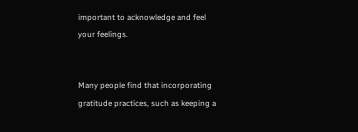important to acknowledge and feel your feelings.


Many people find that incorporating gratitude practices, such as keeping a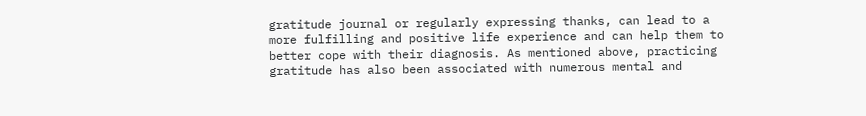gratitude journal or regularly expressing thanks, can lead to a more fulfilling and positive life experience and can help them to better cope with their diagnosis. As mentioned above, practicing gratitude has also been associated with numerous mental and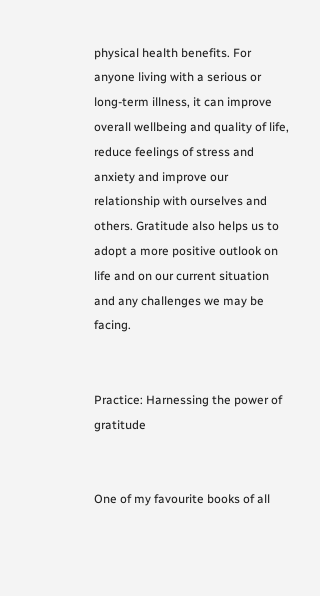physical health benefits. For anyone living with a serious or long-term illness, it can improve overall wellbeing and quality of life, reduce feelings of stress and anxiety and improve our relationship with ourselves and others. Gratitude also helps us to adopt a more positive outlook on life and on our current situation and any challenges we may be facing.


Practice: Harnessing the power of gratitude


One of my favourite books of all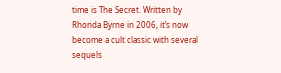time is The Secret. Written by Rhonda Byrne in 2006, it’s now become a cult classic with several sequels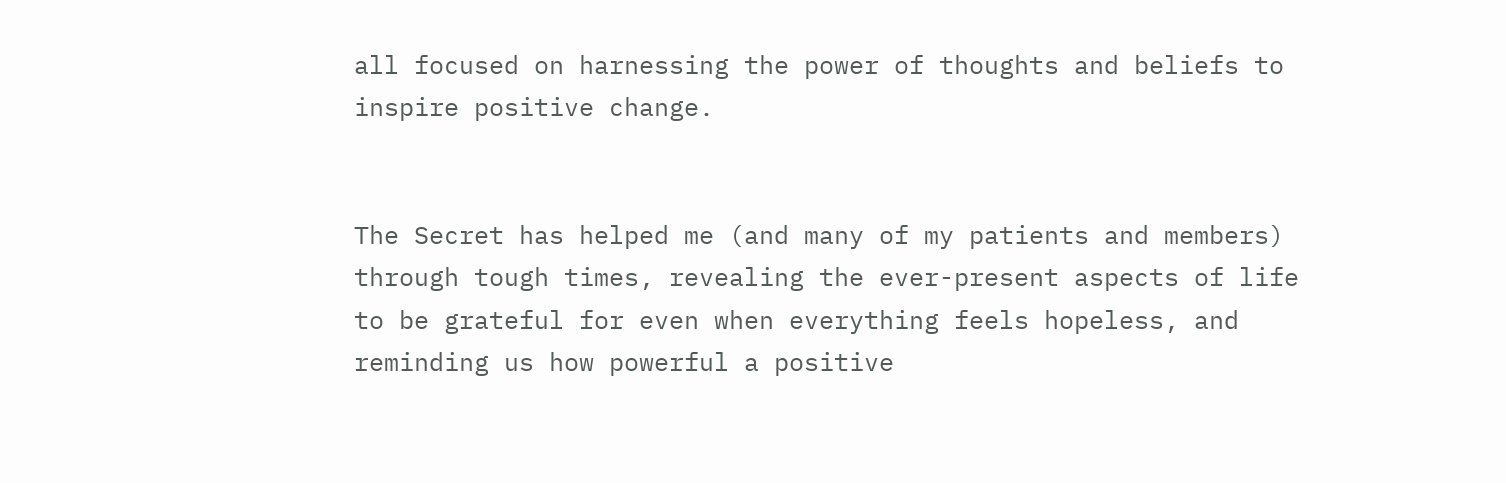all focused on harnessing the power of thoughts and beliefs to inspire positive change.


The Secret has helped me (and many of my patients and members) through tough times, revealing the ever-present aspects of life to be grateful for even when everything feels hopeless, and reminding us how powerful a positive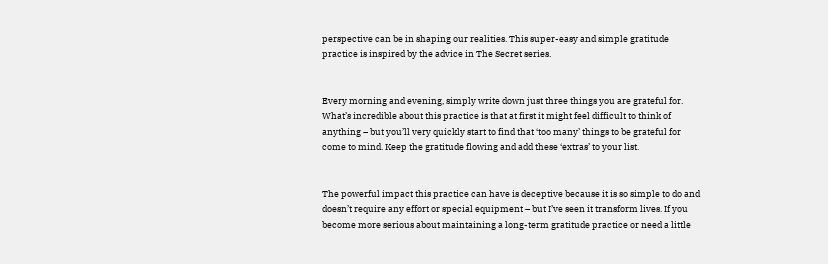perspective can be in shaping our realities. This super-easy and simple gratitude practice is inspired by the advice in The Secret series.


Every morning and evening, simply write down just three things you are grateful for. What’s incredible about this practice is that at first it might feel difficult to think of anything – but you’ll very quickly start to find that ‘too many’ things to be grateful for come to mind. Keep the gratitude flowing and add these ‘extras’ to your list.


The powerful impact this practice can have is deceptive because it is so simple to do and doesn’t require any effort or special equipment – but I’ve seen it transform lives. If you become more serious about maintaining a long-term gratitude practice or need a little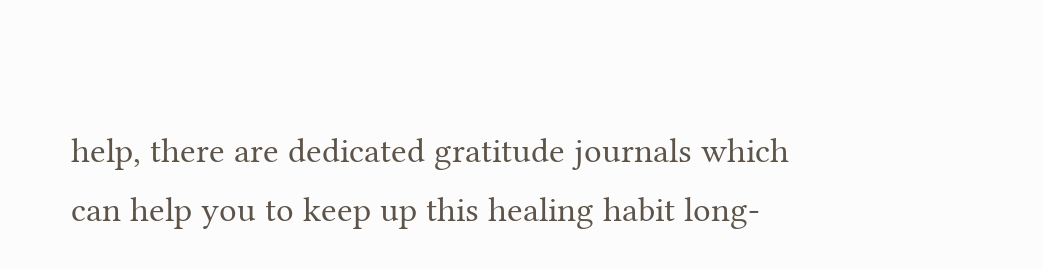help, there are dedicated gratitude journals which can help you to keep up this healing habit long-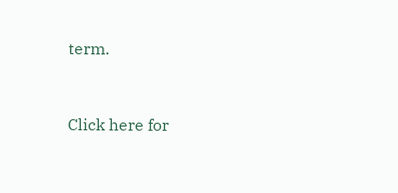term.


Click here for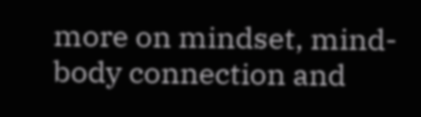more on mindset, mind-body connection and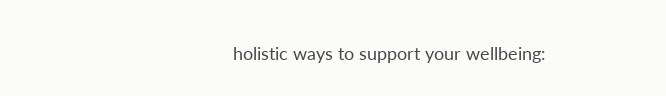holistic ways to support your wellbeing: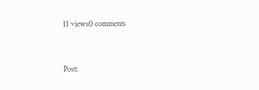11 views0 comments


Post: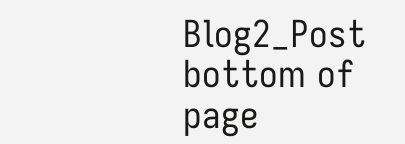Blog2_Post
bottom of page